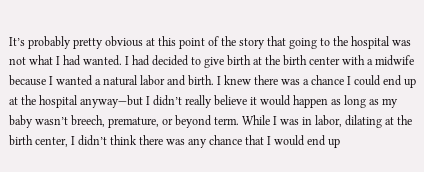It’s probably pretty obvious at this point of the story that going to the hospital was not what I had wanted. I had decided to give birth at the birth center with a midwife because I wanted a natural labor and birth. I knew there was a chance I could end up at the hospital anyway—but I didn’t really believe it would happen as long as my baby wasn’t breech, premature, or beyond term. While I was in labor, dilating at the birth center, I didn’t think there was any chance that I would end up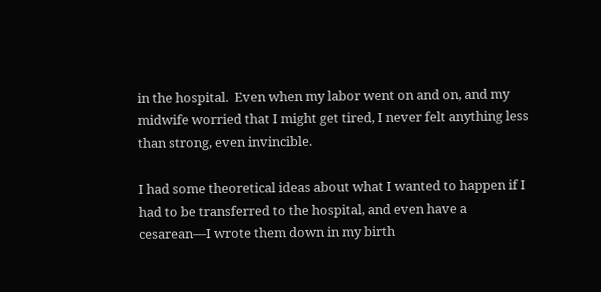in the hospital.  Even when my labor went on and on, and my midwife worried that I might get tired, I never felt anything less than strong, even invincible.

I had some theoretical ideas about what I wanted to happen if I had to be transferred to the hospital, and even have a cesarean—I wrote them down in my birth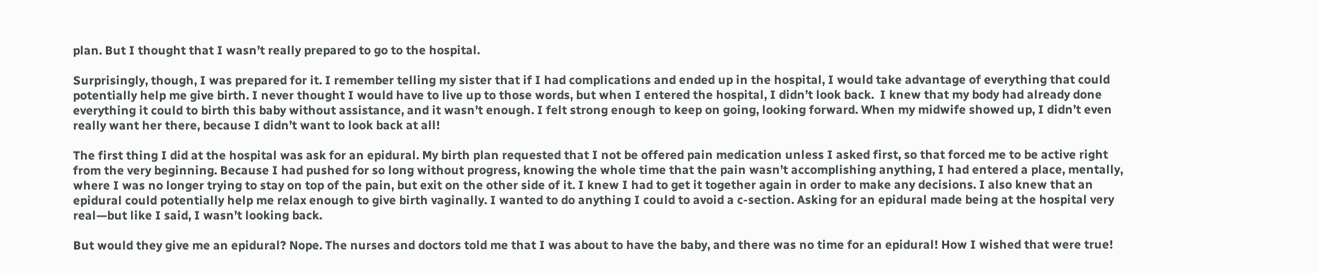plan. But I thought that I wasn’t really prepared to go to the hospital.

Surprisingly, though, I was prepared for it. I remember telling my sister that if I had complications and ended up in the hospital, I would take advantage of everything that could potentially help me give birth. I never thought I would have to live up to those words, but when I entered the hospital, I didn’t look back.  I knew that my body had already done everything it could to birth this baby without assistance, and it wasn’t enough. I felt strong enough to keep on going, looking forward. When my midwife showed up, I didn’t even really want her there, because I didn’t want to look back at all!

The first thing I did at the hospital was ask for an epidural. My birth plan requested that I not be offered pain medication unless I asked first, so that forced me to be active right from the very beginning. Because I had pushed for so long without progress, knowing the whole time that the pain wasn’t accomplishing anything, I had entered a place, mentally, where I was no longer trying to stay on top of the pain, but exit on the other side of it. I knew I had to get it together again in order to make any decisions. I also knew that an epidural could potentially help me relax enough to give birth vaginally. I wanted to do anything I could to avoid a c-section. Asking for an epidural made being at the hospital very real—but like I said, I wasn’t looking back.

But would they give me an epidural? Nope. The nurses and doctors told me that I was about to have the baby, and there was no time for an epidural! How I wished that were true!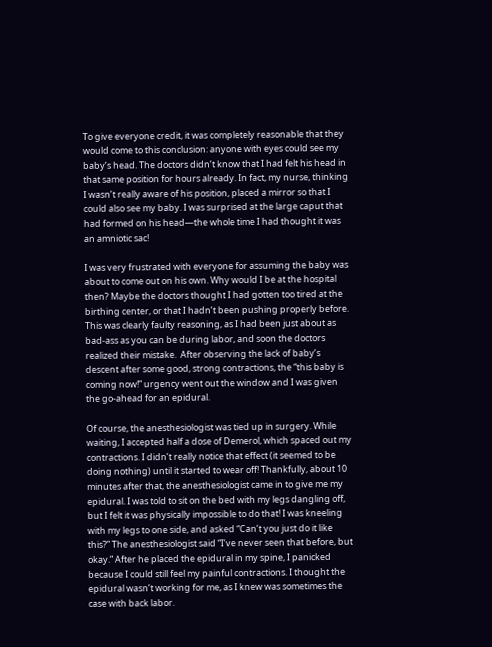To give everyone credit, it was completely reasonable that they would come to this conclusion: anyone with eyes could see my baby’s head. The doctors didn’t know that I had felt his head in that same position for hours already. In fact, my nurse, thinking I wasn’t really aware of his position, placed a mirror so that I could also see my baby. I was surprised at the large caput that had formed on his head—the whole time I had thought it was an amniotic sac!

I was very frustrated with everyone for assuming the baby was about to come out on his own. Why would I be at the hospital then? Maybe the doctors thought I had gotten too tired at the birthing center, or that I hadn’t been pushing properly before. This was clearly faulty reasoning, as I had been just about as bad-ass as you can be during labor, and soon the doctors realized their mistake.  After observing the lack of baby’s descent after some good, strong contractions, the “this baby is coming now!” urgency went out the window and I was given the go-ahead for an epidural.

Of course, the anesthesiologist was tied up in surgery. While waiting, I accepted half a dose of Demerol, which spaced out my contractions. I didn’t really notice that effect (it seemed to be doing nothing) until it started to wear off! Thankfully, about 10 minutes after that, the anesthesiologist came in to give me my epidural. I was told to sit on the bed with my legs dangling off, but I felt it was physically impossible to do that! I was kneeling with my legs to one side, and asked “Can’t you just do it like this?” The anesthesiologist said “I’ve never seen that before, but okay.” After he placed the epidural in my spine, I panicked because I could still feel my painful contractions. I thought the epidural wasn’t working for me, as I knew was sometimes the case with back labor.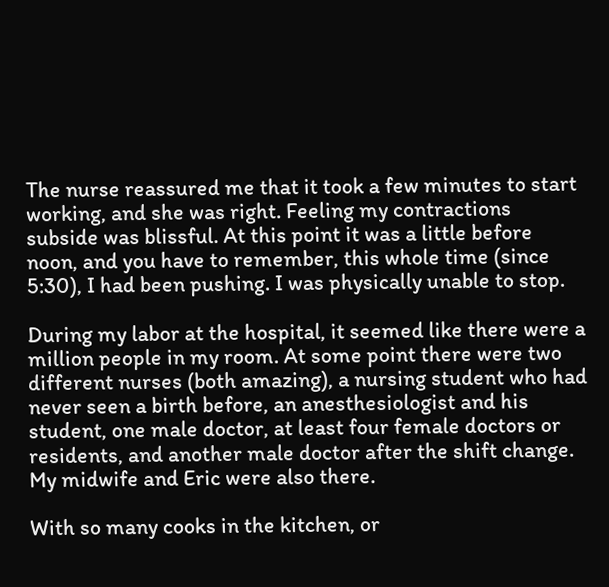The nurse reassured me that it took a few minutes to start working, and she was right. Feeling my contractions subside was blissful. At this point it was a little before noon, and you have to remember, this whole time (since 5:30), I had been pushing. I was physically unable to stop.

During my labor at the hospital, it seemed like there were a million people in my room. At some point there were two different nurses (both amazing), a nursing student who had never seen a birth before, an anesthesiologist and his student, one male doctor, at least four female doctors or residents, and another male doctor after the shift change. My midwife and Eric were also there.

With so many cooks in the kitchen, or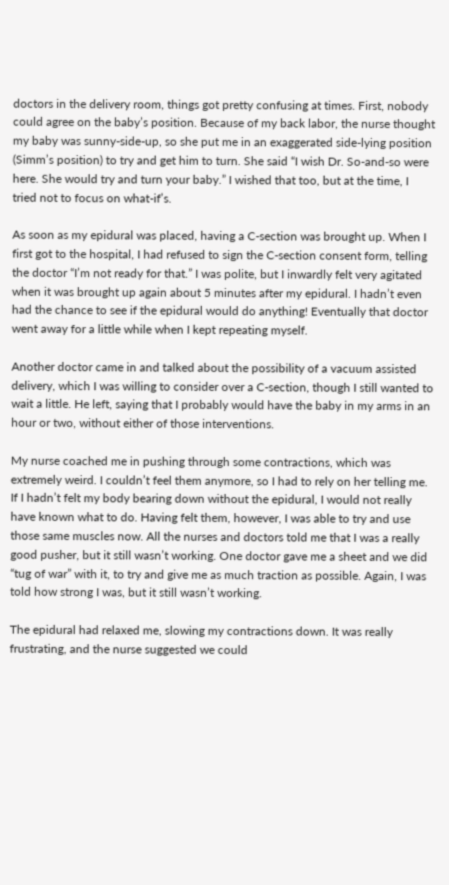doctors in the delivery room, things got pretty confusing at times. First, nobody could agree on the baby’s position. Because of my back labor, the nurse thought my baby was sunny-side-up, so she put me in an exaggerated side-lying position (Simm’s position) to try and get him to turn. She said “I wish Dr. So-and-so were here. She would try and turn your baby.” I wished that too, but at the time, I tried not to focus on what-if’s.

As soon as my epidural was placed, having a C-section was brought up. When I first got to the hospital, I had refused to sign the C-section consent form, telling the doctor “I’m not ready for that.” I was polite, but I inwardly felt very agitated when it was brought up again about 5 minutes after my epidural. I hadn’t even had the chance to see if the epidural would do anything! Eventually that doctor went away for a little while when I kept repeating myself.

Another doctor came in and talked about the possibility of a vacuum assisted delivery, which I was willing to consider over a C-section, though I still wanted to wait a little. He left, saying that I probably would have the baby in my arms in an hour or two, without either of those interventions.

My nurse coached me in pushing through some contractions, which was extremely weird. I couldn’t feel them anymore, so I had to rely on her telling me. If I hadn’t felt my body bearing down without the epidural, I would not really have known what to do. Having felt them, however, I was able to try and use those same muscles now. All the nurses and doctors told me that I was a really good pusher, but it still wasn’t working. One doctor gave me a sheet and we did “tug of war” with it, to try and give me as much traction as possible. Again, I was told how strong I was, but it still wasn’t working.

The epidural had relaxed me, slowing my contractions down. It was really frustrating, and the nurse suggested we could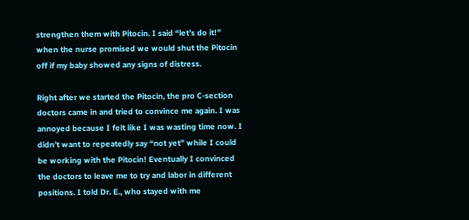strengthen them with Pitocin. I said “let’s do it!” when the nurse promised we would shut the Pitocin off if my baby showed any signs of distress.

Right after we started the Pitocin, the pro C-section doctors came in and tried to convince me again. I was annoyed because I felt like I was wasting time now. I didn’t want to repeatedly say “not yet” while I could be working with the Pitocin! Eventually I convinced the doctors to leave me to try and labor in different positions. I told Dr. E., who stayed with me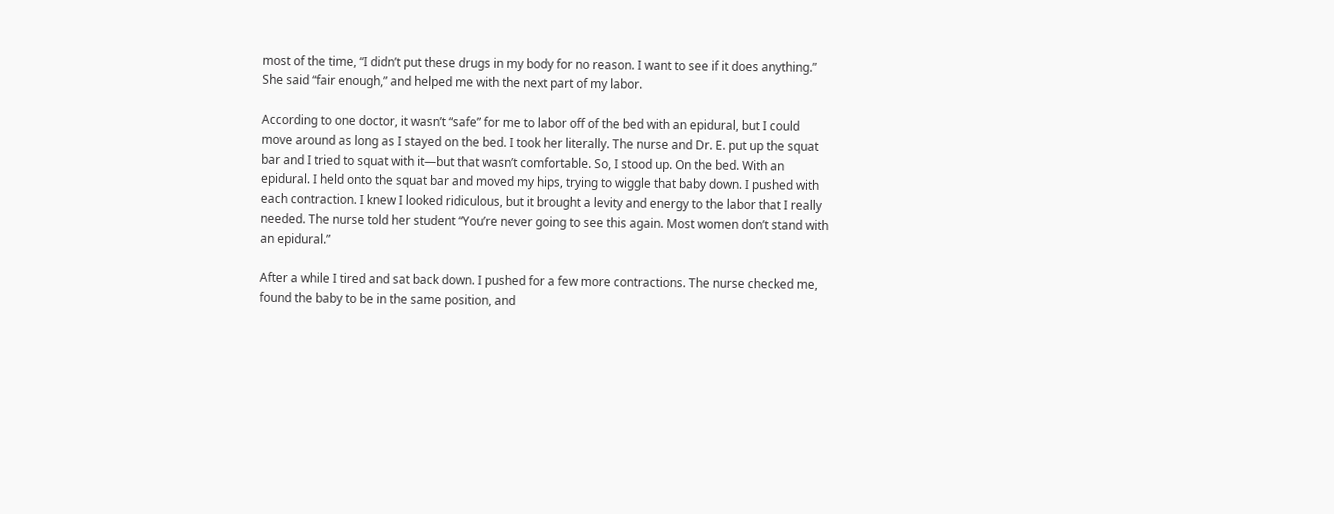most of the time, “I didn’t put these drugs in my body for no reason. I want to see if it does anything.” She said “fair enough,” and helped me with the next part of my labor.

According to one doctor, it wasn’t “safe” for me to labor off of the bed with an epidural, but I could move around as long as I stayed on the bed. I took her literally. The nurse and Dr. E. put up the squat bar and I tried to squat with it—but that wasn’t comfortable. So, I stood up. On the bed. With an epidural. I held onto the squat bar and moved my hips, trying to wiggle that baby down. I pushed with each contraction. I knew I looked ridiculous, but it brought a levity and energy to the labor that I really needed. The nurse told her student “You’re never going to see this again. Most women don’t stand with an epidural.”

After a while I tired and sat back down. I pushed for a few more contractions. The nurse checked me, found the baby to be in the same position, and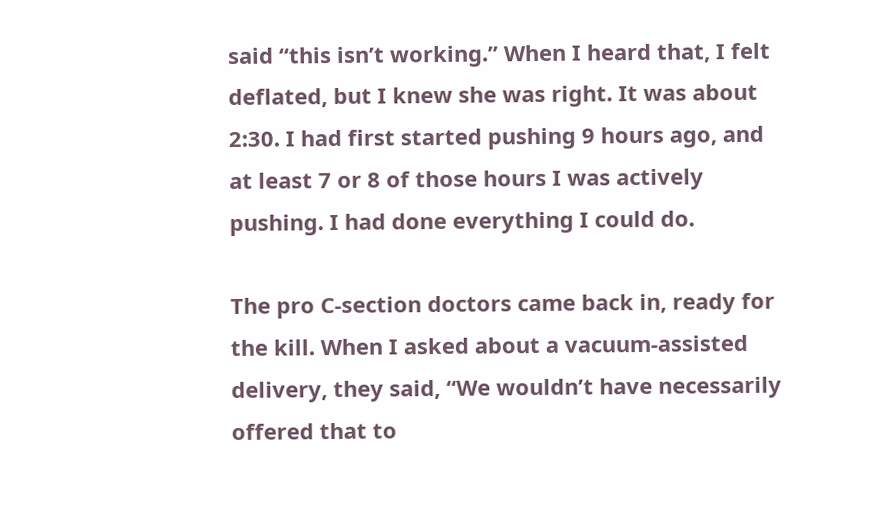said “this isn’t working.” When I heard that, I felt deflated, but I knew she was right. It was about 2:30. I had first started pushing 9 hours ago, and at least 7 or 8 of those hours I was actively pushing. I had done everything I could do.

The pro C-section doctors came back in, ready for the kill. When I asked about a vacuum-assisted delivery, they said, “We wouldn’t have necessarily offered that to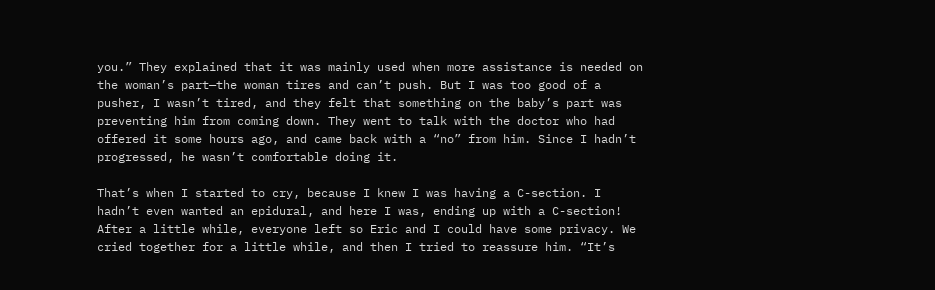you.” They explained that it was mainly used when more assistance is needed on the woman’s part—the woman tires and can’t push. But I was too good of a pusher, I wasn’t tired, and they felt that something on the baby’s part was preventing him from coming down. They went to talk with the doctor who had offered it some hours ago, and came back with a “no” from him. Since I hadn’t progressed, he wasn’t comfortable doing it.

That’s when I started to cry, because I knew I was having a C-section. I hadn’t even wanted an epidural, and here I was, ending up with a C-section! After a little while, everyone left so Eric and I could have some privacy. We cried together for a little while, and then I tried to reassure him. “It’s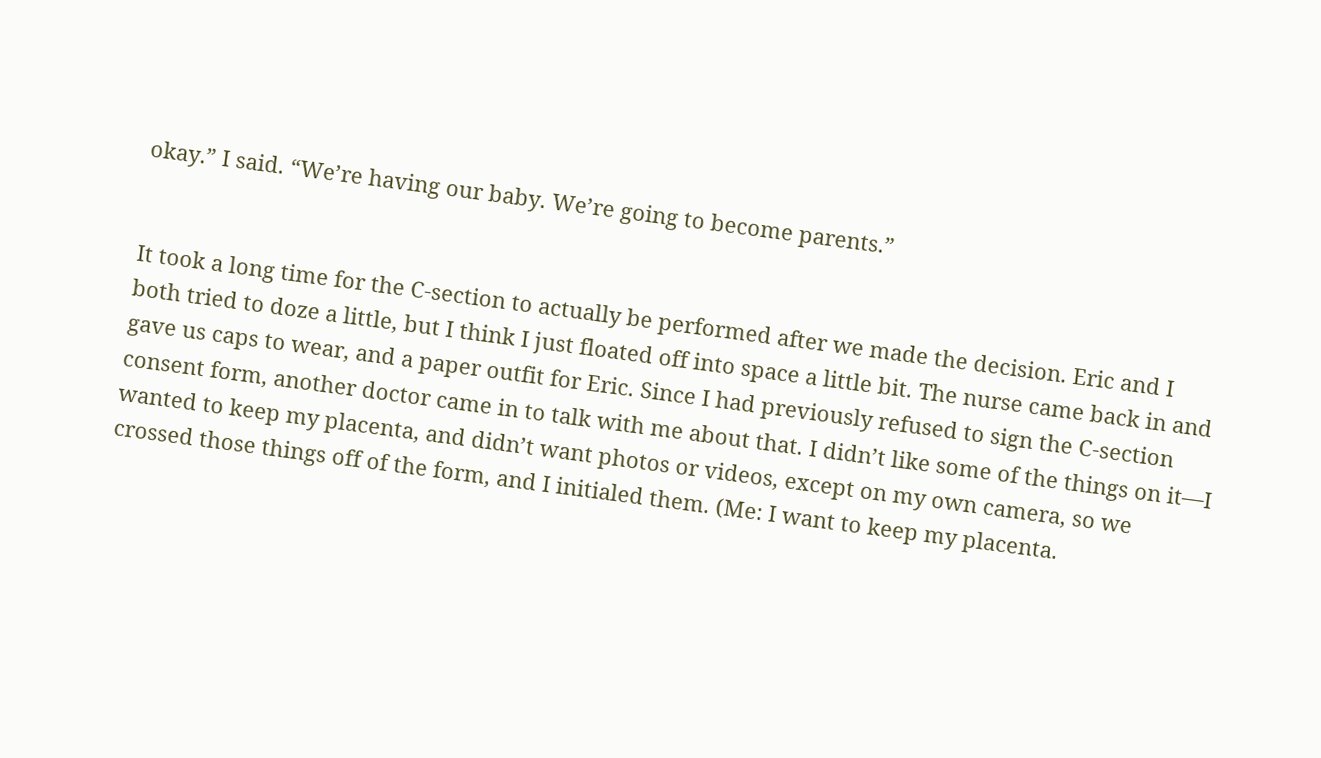okay.” I said. “We’re having our baby. We’re going to become parents.”


It took a long time for the C-section to actually be performed after we made the decision. Eric and I both tried to doze a little, but I think I just floated off into space a little bit. The nurse came back in and gave us caps to wear, and a paper outfit for Eric. Since I had previously refused to sign the C-section consent form, another doctor came in to talk with me about that. I didn’t like some of the things on it—I wanted to keep my placenta, and didn’t want photos or videos, except on my own camera, so we crossed those things off of the form, and I initialed them. (Me: I want to keep my placenta.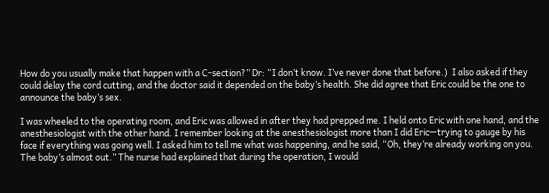How do you usually make that happen with a C-section?” Dr: “I don’t know. I’ve never done that before.)  I also asked if they could delay the cord cutting, and the doctor said it depended on the baby’s health. She did agree that Eric could be the one to announce the baby’s sex.

I was wheeled to the operating room, and Eric was allowed in after they had prepped me. I held onto Eric with one hand, and the anesthesiologist with the other hand. I remember looking at the anesthesiologist more than I did Eric—trying to gauge by his face if everything was going well. I asked him to tell me what was happening, and he said, “Oh, they’re already working on you. The baby’s almost out.” The nurse had explained that during the operation, I would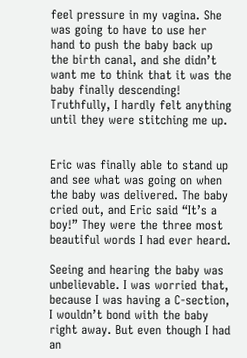feel pressure in my vagina. She was going to have to use her hand to push the baby back up the birth canal, and she didn’t want me to think that it was the baby finally descending! Truthfully, I hardly felt anything until they were stitching me up.


Eric was finally able to stand up and see what was going on when the baby was delivered. The baby cried out, and Eric said “It’s a boy!” They were the three most beautiful words I had ever heard.

Seeing and hearing the baby was unbelievable. I was worried that, because I was having a C-section, I wouldn’t bond with the baby right away. But even though I had an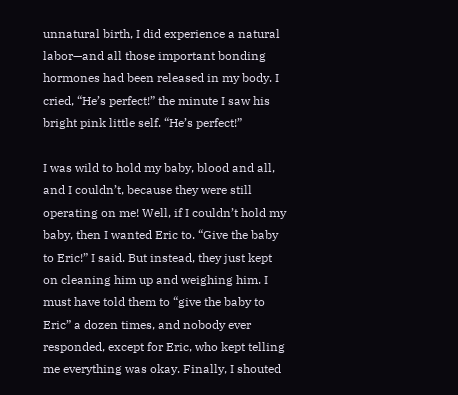unnatural birth, I did experience a natural labor—and all those important bonding hormones had been released in my body. I cried, “He’s perfect!” the minute I saw his bright pink little self. “He’s perfect!”

I was wild to hold my baby, blood and all, and I couldn’t, because they were still operating on me! Well, if I couldn’t hold my baby, then I wanted Eric to. “Give the baby to Eric!” I said. But instead, they just kept on cleaning him up and weighing him. I must have told them to “give the baby to Eric” a dozen times, and nobody ever responded, except for Eric, who kept telling me everything was okay. Finally, I shouted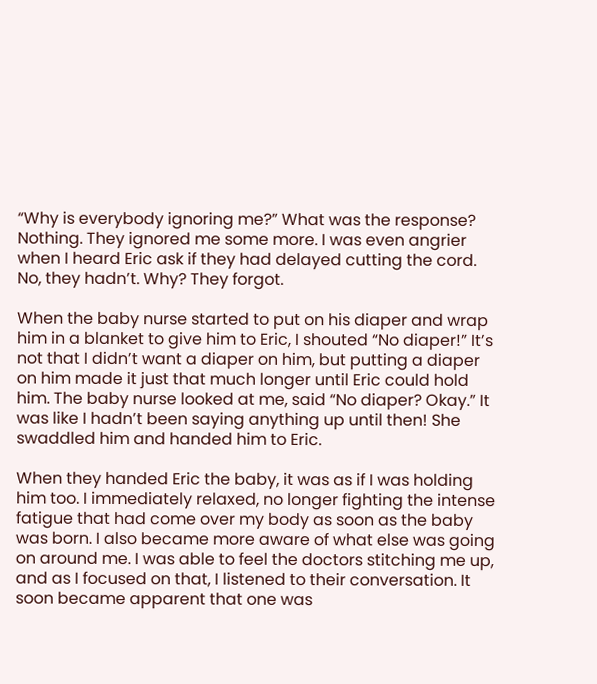“Why is everybody ignoring me?” What was the response? Nothing. They ignored me some more. I was even angrier when I heard Eric ask if they had delayed cutting the cord. No, they hadn’t. Why? They forgot.

When the baby nurse started to put on his diaper and wrap him in a blanket to give him to Eric, I shouted “No diaper!” It’s not that I didn’t want a diaper on him, but putting a diaper on him made it just that much longer until Eric could hold him. The baby nurse looked at me, said “No diaper? Okay.” It was like I hadn’t been saying anything up until then! She swaddled him and handed him to Eric.

When they handed Eric the baby, it was as if I was holding him too. I immediately relaxed, no longer fighting the intense fatigue that had come over my body as soon as the baby was born. I also became more aware of what else was going on around me. I was able to feel the doctors stitching me up, and as I focused on that, I listened to their conversation. It soon became apparent that one was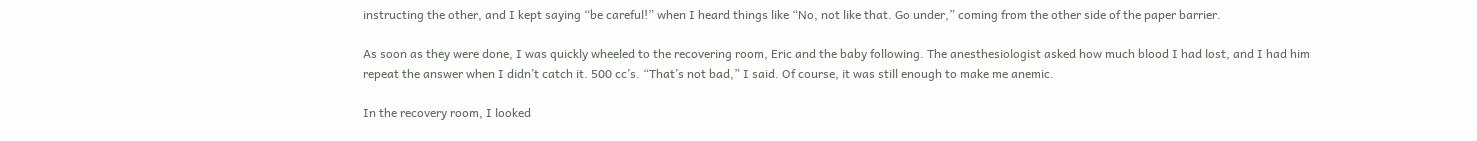instructing the other, and I kept saying “be careful!” when I heard things like “No, not like that. Go under,” coming from the other side of the paper barrier.

As soon as they were done, I was quickly wheeled to the recovering room, Eric and the baby following. The anesthesiologist asked how much blood I had lost, and I had him repeat the answer when I didn’t catch it. 500 cc’s. “That’s not bad,” I said. Of course, it was still enough to make me anemic.

In the recovery room, I looked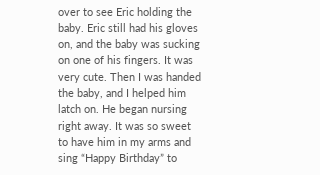over to see Eric holding the baby. Eric still had his gloves on, and the baby was sucking on one of his fingers. It was very cute. Then I was handed the baby, and I helped him latch on. He began nursing right away. It was so sweet to have him in my arms and sing “Happy Birthday” to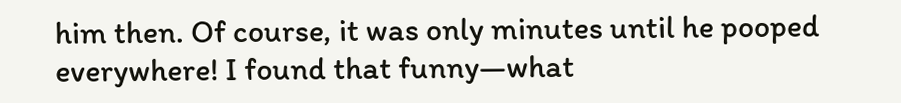him then. Of course, it was only minutes until he pooped everywhere! I found that funny—what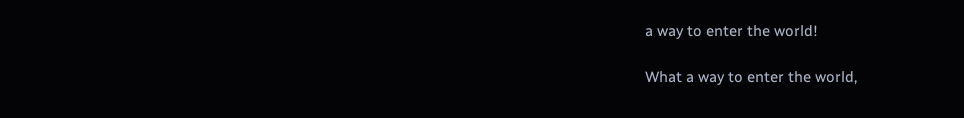a way to enter the world!

What a way to enter the world,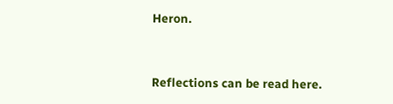Heron.


Reflections can be read here.